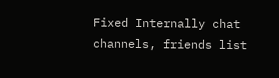Fixed Internally chat channels, friends list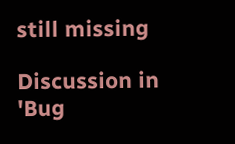still missing

Discussion in 'Bug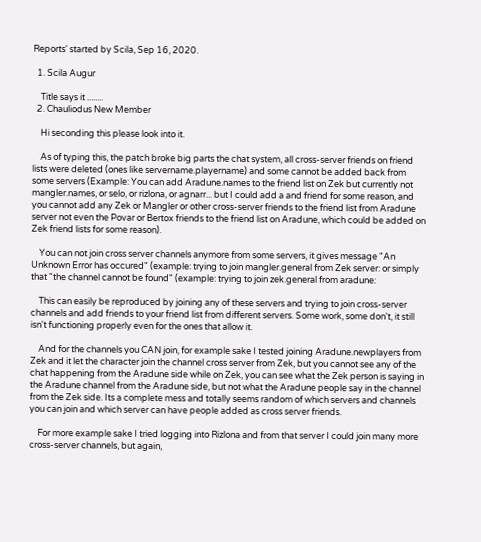Reports' started by Scila, Sep 16, 2020.

  1. Scila Augur

    Title says it ........
  2. Chauliodus New Member

    Hi seconding this please look into it.

    As of typing this, the patch broke big parts the chat system, all cross-server friends on friend lists were deleted (ones like servername.playername) and some cannot be added back from some servers (Example: You can add Aradune.names to the friend list on Zek but currently not mangler.names, or selo, or rizlona, or agnarr... but I could add a and friend for some reason, and you cannot add any Zek or Mangler or other cross-server friends to the friend list from Aradune server not even the Povar or Bertox friends to the friend list on Aradune, which could be added on Zek friend lists for some reason).

    You can not join cross server channels anymore from some servers, it gives message "An Unknown Error has occured" (example: trying to join mangler.general from Zek server: or simply that "the channel cannot be found" (example: trying to join zek.general from aradune:

    This can easily be reproduced by joining any of these servers and trying to join cross-server channels and add friends to your friend list from different servers. Some work, some don't, it still isn't functioning properly even for the ones that allow it.

    And for the channels you CAN join, for example sake I tested joining Aradune.newplayers from Zek and it let the character join the channel cross server from Zek, but you cannot see any of the chat happening from the Aradune side while on Zek, you can see what the Zek person is saying in the Aradune channel from the Aradune side, but not what the Aradune people say in the channel from the Zek side. Its a complete mess and totally seems random of which servers and channels you can join and which server can have people added as cross server friends.

    For more example sake I tried logging into Rizlona and from that server I could join many more cross-server channels, but again,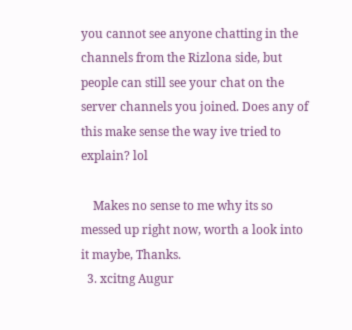you cannot see anyone chatting in the channels from the Rizlona side, but people can still see your chat on the server channels you joined. Does any of this make sense the way ive tried to explain? lol

    Makes no sense to me why its so messed up right now, worth a look into it maybe, Thanks.
  3. xcitng Augur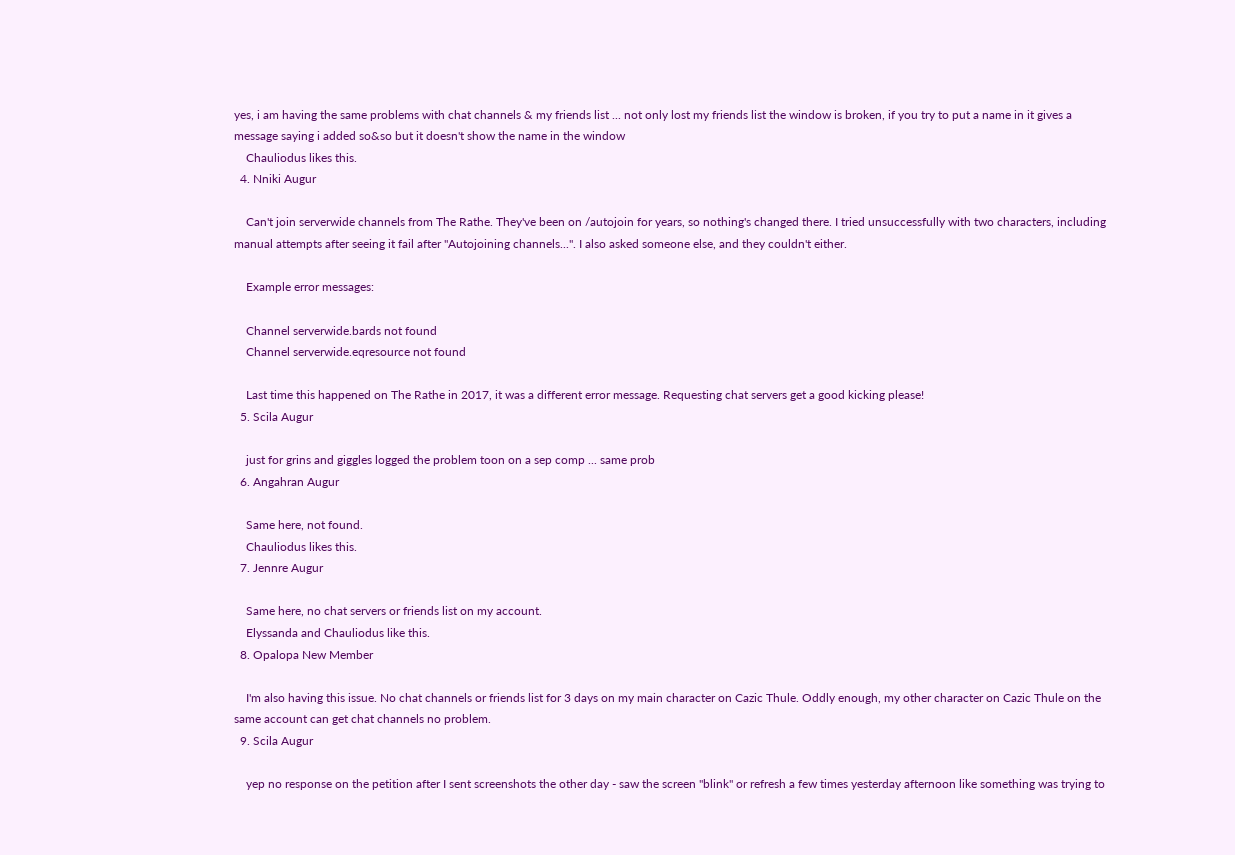yes, i am having the same problems with chat channels & my friends list ... not only lost my friends list the window is broken, if you try to put a name in it gives a message saying i added so&so but it doesn't show the name in the window
    Chauliodus likes this.
  4. Nniki Augur

    Can't join serverwide channels from The Rathe. They've been on /autojoin for years, so nothing's changed there. I tried unsuccessfully with two characters, including manual attempts after seeing it fail after "Autojoining channels...". I also asked someone else, and they couldn't either.

    Example error messages:

    Channel serverwide.bards not found
    Channel serverwide.eqresource not found

    Last time this happened on The Rathe in 2017, it was a different error message. Requesting chat servers get a good kicking please!
  5. Scila Augur

    just for grins and giggles logged the problem toon on a sep comp ... same prob
  6. Angahran Augur

    Same here, not found.
    Chauliodus likes this.
  7. Jennre Augur

    Same here, no chat servers or friends list on my account.
    Elyssanda and Chauliodus like this.
  8. Opalopa New Member

    I'm also having this issue. No chat channels or friends list for 3 days on my main character on Cazic Thule. Oddly enough, my other character on Cazic Thule on the same account can get chat channels no problem.
  9. Scila Augur

    yep no response on the petition after I sent screenshots the other day - saw the screen "blink" or refresh a few times yesterday afternoon like something was trying to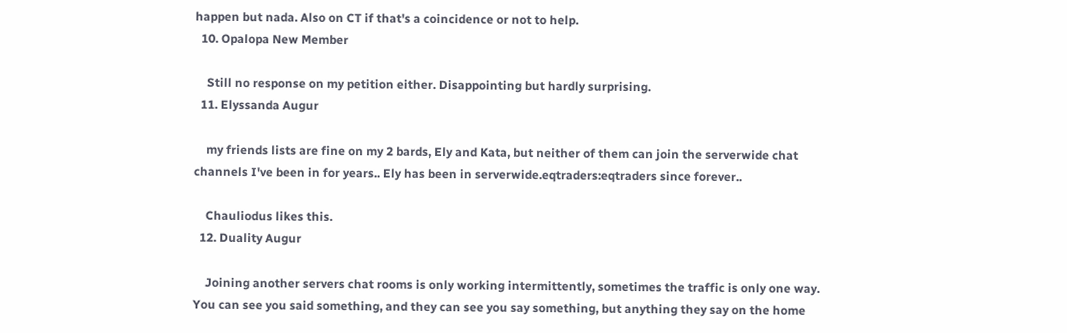happen but nada. Also on CT if that's a coincidence or not to help.
  10. Opalopa New Member

    Still no response on my petition either. Disappointing but hardly surprising.
  11. Elyssanda Augur

    my friends lists are fine on my 2 bards, Ely and Kata, but neither of them can join the serverwide chat channels I've been in for years.. Ely has been in serverwide.eqtraders:eqtraders since forever..

    Chauliodus likes this.
  12. Duality Augur

    Joining another servers chat rooms is only working intermittently, sometimes the traffic is only one way. You can see you said something, and they can see you say something, but anything they say on the home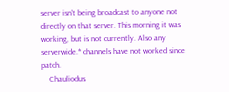server isn't being broadcast to anyone not directly on that server. This morning it was working, but is not currently. Also any serverwide.* channels have not worked since patch.
    Chauliodus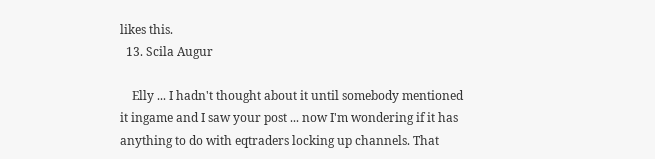likes this.
  13. Scila Augur

    Elly ... I hadn't thought about it until somebody mentioned it ingame and I saw your post ... now I'm wondering if it has anything to do with eqtraders locking up channels. That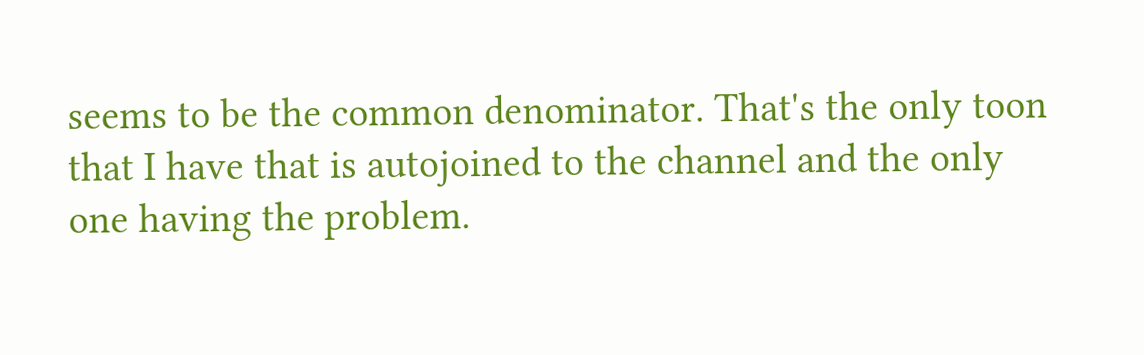seems to be the common denominator. That's the only toon that I have that is autojoined to the channel and the only one having the problem.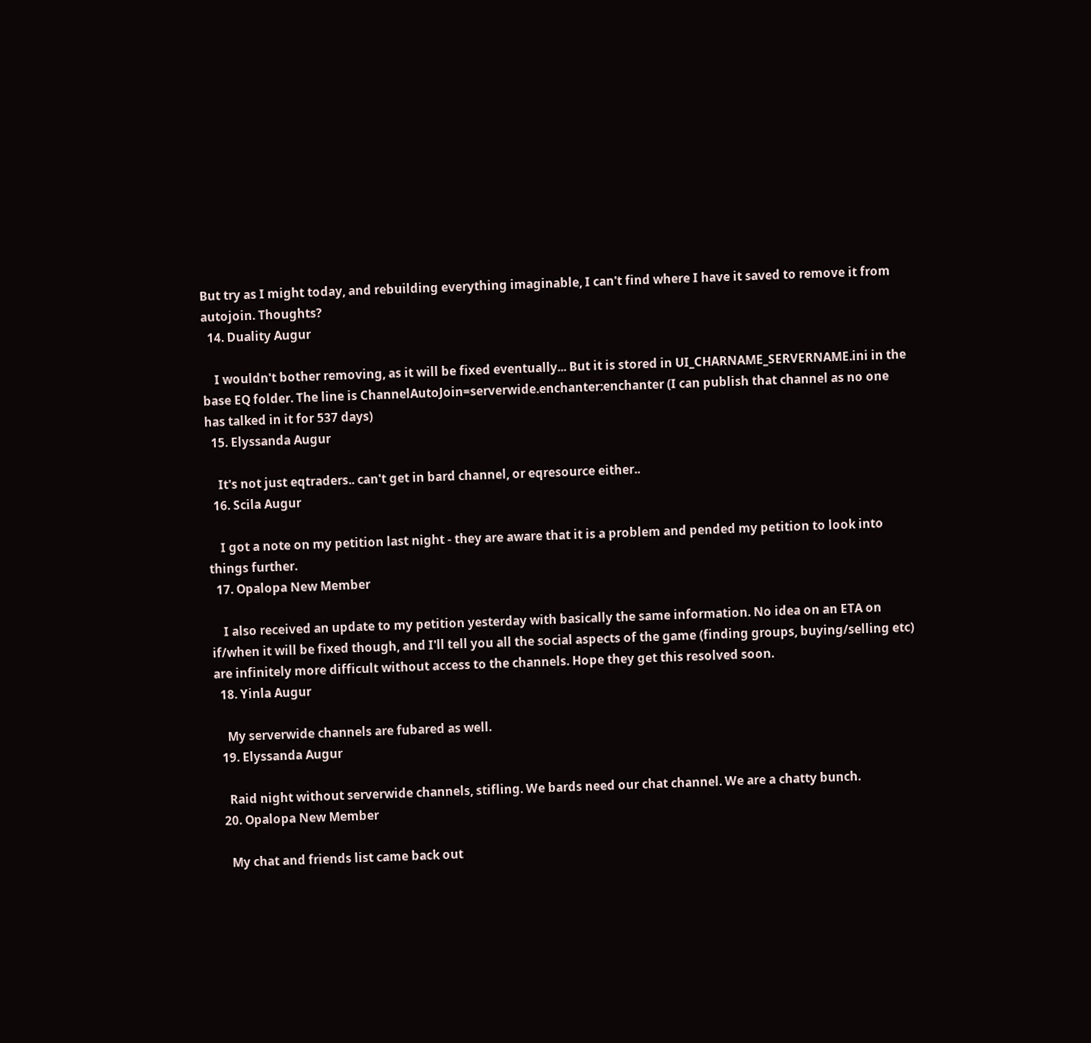But try as I might today, and rebuilding everything imaginable, I can't find where I have it saved to remove it from autojoin. Thoughts?
  14. Duality Augur

    I wouldn't bother removing, as it will be fixed eventually... But it is stored in UI_CHARNAME_SERVERNAME.ini in the base EQ folder. The line is ChannelAutoJoin=serverwide.enchanter:enchanter (I can publish that channel as no one has talked in it for 537 days)
  15. Elyssanda Augur

    It's not just eqtraders.. can't get in bard channel, or eqresource either..
  16. Scila Augur

    I got a note on my petition last night - they are aware that it is a problem and pended my petition to look into things further.
  17. Opalopa New Member

    I also received an update to my petition yesterday with basically the same information. No idea on an ETA on if/when it will be fixed though, and I'll tell you all the social aspects of the game (finding groups, buying/selling etc) are infinitely more difficult without access to the channels. Hope they get this resolved soon.
  18. Yinla Augur

    My serverwide channels are fubared as well.
  19. Elyssanda Augur

    Raid night without serverwide channels, stifling. We bards need our chat channel. We are a chatty bunch.
  20. Opalopa New Member

    My chat and friends list came back out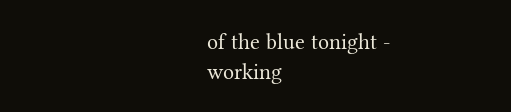of the blue tonight - working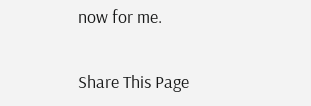now for me.

Share This Page